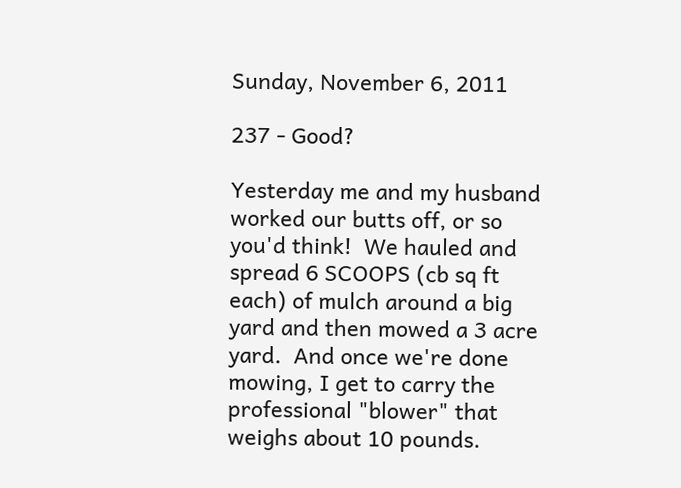Sunday, November 6, 2011

237 - Good?

Yesterday me and my husband worked our butts off, or so you'd think!  We hauled and spread 6 SCOOPS (cb sq ft each) of mulch around a big yard and then mowed a 3 acre yard.  And once we're done mowing, I get to carry the professional "blower" that weighs about 10 pounds.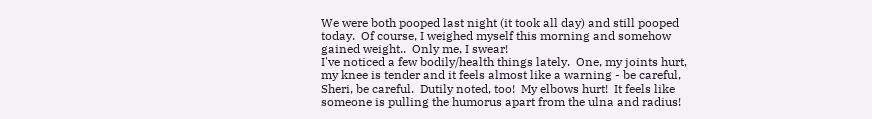We were both pooped last night (it took all day) and still pooped today.  Of course, I weighed myself this morning and somehow gained weight..  Only me, I swear!
I've noticed a few bodily/health things lately.  One, my joints hurt, my knee is tender and it feels almost like a warning - be careful, Sheri, be careful.  Dutily noted, too!  My elbows hurt!  It feels like someone is pulling the humorus apart from the ulna and radius!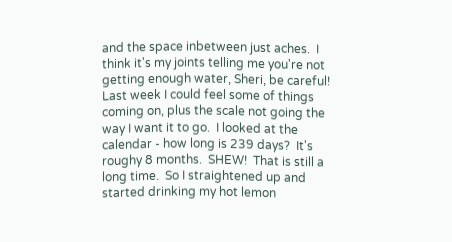and the space inbetween just aches.  I think it's my joints telling me you're not getting enough water, Sheri, be careful!
Last week I could feel some of things coming on, plus the scale not going the way I want it to go.  I looked at the calendar - how long is 239 days?  It's roughy 8 months.  SHEW!  That is still a long time.  So I straightened up and started drinking my hot lemon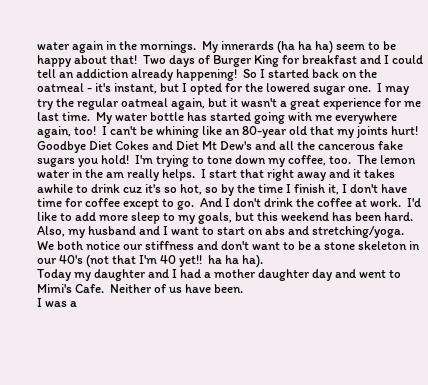water again in the mornings.  My innerards (ha ha ha) seem to be happy about that!  Two days of Burger King for breakfast and I could tell an addiction already happening!  So I started back on the oatmeal - it's instant, but I opted for the lowered sugar one.  I may try the regular oatmeal again, but it wasn't a great experience for me last time.  My water bottle has started going with me everywhere again, too!  I can't be whining like an 80-year old that my joints hurt!  Goodbye Diet Cokes and Diet Mt Dew's and all the cancerous fake sugars you hold!  I'm trying to tone down my coffee, too.  The lemon water in the am really helps.  I start that right away and it takes awhile to drink cuz it's so hot, so by the time I finish it, I don't have time for coffee except to go.  And I don't drink the coffee at work.  I'd like to add more sleep to my goals, but this weekend has been hard.  Also, my husband and I want to start on abs and stretching/yoga.  We both notice our stiffness and don't want to be a stone skeleton in our 40's (not that I'm 40 yet!!  ha ha ha).
Today my daughter and I had a mother daughter day and went to Mimi's Cafe.  Neither of us have been.
I was a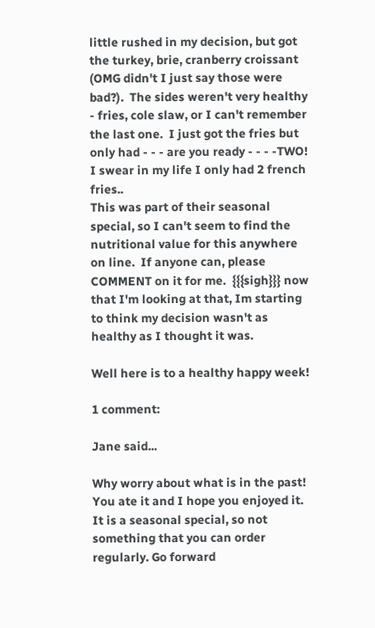little rushed in my decision, but got the turkey, brie, cranberry croissant (OMG didn't I just say those were bad?).  The sides weren't very healthy - fries, cole slaw, or I can't remember the last one.  I just got the fries but only had - - - are you ready - - - -TWO!  I swear in my life I only had 2 french fries..
This was part of their seasonal special, so I can't seem to find the nutritional value for this anywhere on line.  If anyone can, please COMMENT on it for me.  {{{sigh}}} now that I'm looking at that, Im starting to think my decision wasn't as healthy as I thought it was.

Well here is to a healthy happy week!

1 comment:

Jane said...

Why worry about what is in the past! You ate it and I hope you enjoyed it. It is a seasonal special, so not something that you can order regularly. Go forward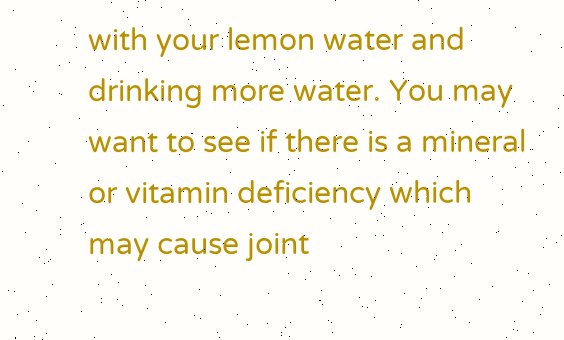with your lemon water and drinking more water. You may want to see if there is a mineral or vitamin deficiency which may cause joint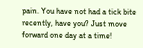pain. You have not had a tick bite recently, have you? Just move forward one day at a time!